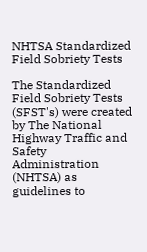NHTSA Standardized Field Sobriety Tests

The Standardized Field Sobriety Tests (SFST's) were created by The National Highway Traffic and Safety Administration (NHTSA) as guidelines to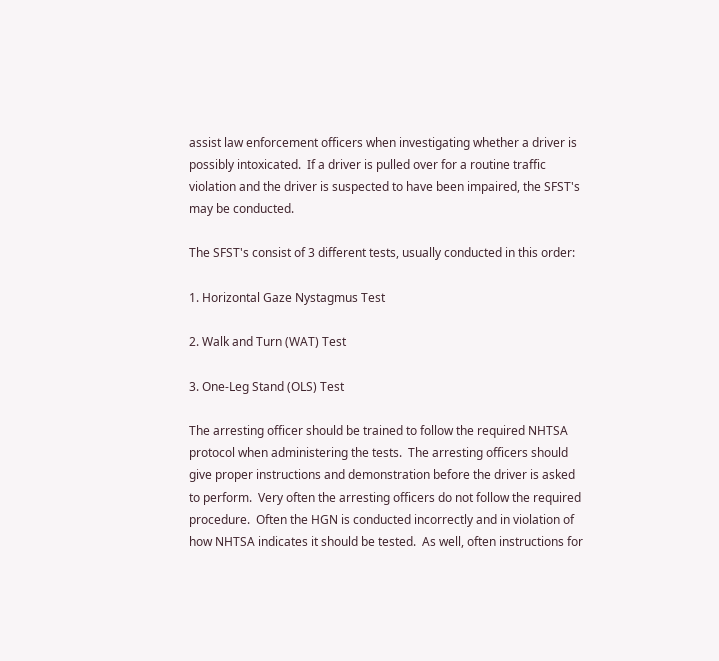assist law enforcement officers when investigating whether a driver is possibly intoxicated.  If a driver is pulled over for a routine traffic violation and the driver is suspected to have been impaired, the SFST's may be conducted.

The SFST's consist of 3 different tests, usually conducted in this order:

1. Horizontal Gaze Nystagmus Test

2. Walk and Turn (WAT) Test

3. One-Leg Stand (OLS) Test

The arresting officer should be trained to follow the required NHTSA protocol when administering the tests.  The arresting officers should give proper instructions and demonstration before the driver is asked to perform.  Very often the arresting officers do not follow the required procedure.  Often the HGN is conducted incorrectly and in violation of how NHTSA indicates it should be tested.  As well, often instructions for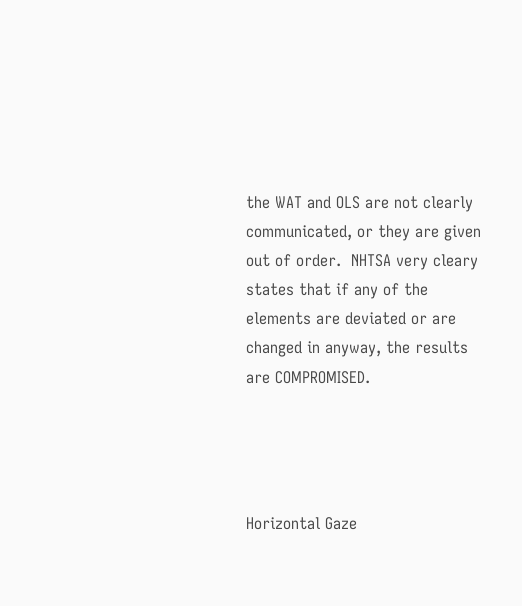the WAT and OLS are not clearly communicated, or they are given out of order.  NHTSA very cleary states that if any of the elements are deviated or are changed in anyway, the results are COMPROMISED.




Horizontal Gaze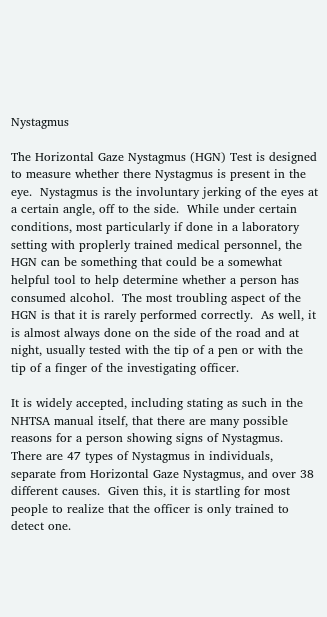Nystagmus

The Horizontal Gaze Nystagmus (HGN) Test is designed to measure whether there Nystagmus is present in the eye.  Nystagmus is the involuntary jerking of the eyes at a certain angle, off to the side.  While under certain conditions, most particularly if done in a laboratory setting with proplerly trained medical personnel, the HGN can be something that could be a somewhat helpful tool to help determine whether a person has consumed alcohol.  The most troubling aspect of the HGN is that it is rarely performed correctly.  As well, it is almost always done on the side of the road and at night, usually tested with the tip of a pen or with the tip of a finger of the investigating officer.

It is widely accepted, including stating as such in the NHTSA manual itself, that there are many possible reasons for a person showing signs of Nystagmus.  There are 47 types of Nystagmus in individuals, separate from Horizontal Gaze Nystagmus, and over 38 different causes.  Given this, it is startling for most people to realize that the officer is only trained to detect one.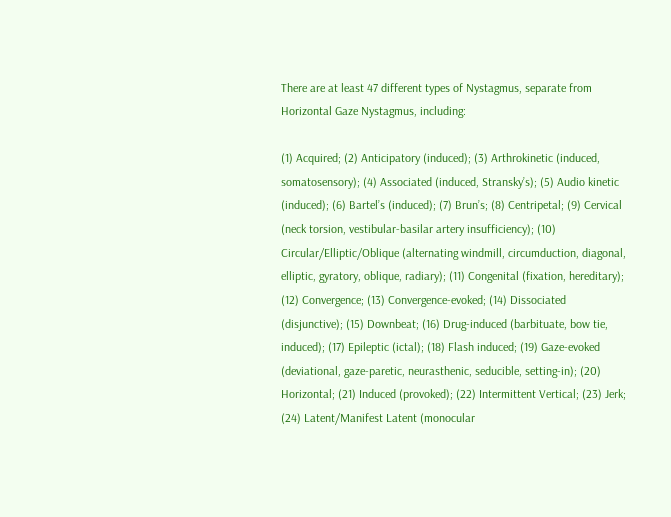There are at least 47 different types of Nystagmus, separate from Horizontal Gaze Nystagmus, including:

(1) Acquired; (2) Anticipatory (induced); (3) Arthrokinetic (induced, somatosensory); (4) Associated (induced, Stransky’s); (5) Audio kinetic (induced); (6) Bartel’s (induced); (7) Brun’s; (8) Centripetal; (9) Cervical (neck torsion, vestibular-basilar artery insufficiency); (10) Circular/Elliptic/Oblique (alternating windmill, circumduction, diagonal, elliptic, gyratory, oblique, radiary); (11) Congenital (fixation, hereditary); (12) Convergence; (13) Convergence-evoked; (14) Dissociated (disjunctive); (15) Downbeat; (16) Drug-induced (barbituate, bow tie, induced); (17) Epileptic (ictal); (18) Flash induced; (19) Gaze-evoked (deviational, gaze-paretic, neurasthenic, seducible, setting-in); (20) Horizontal; (21) Induced (provoked); (22) Intermittent Vertical; (23) Jerk; (24) Latent/Manifest Latent (monocular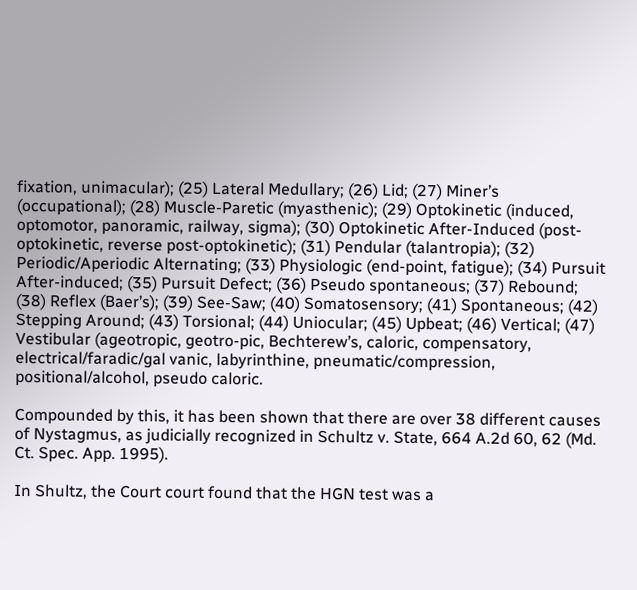fixation, unimacular); (25) Lateral Medullary; (26) Lid; (27) Miner’s (occupational); (28) Muscle-Paretic (myasthenic); (29) Optokinetic (induced, optomotor, panoramic, railway, sigma); (30) Optokinetic After-Induced (post-optokinetic, reverse post-optokinetic); (31) Pendular (talantropia); (32) Periodic/Aperiodic Alternating; (33) Physiologic (end-point, fatigue); (34) Pursuit After-induced; (35) Pursuit Defect; (36) Pseudo spontaneous; (37) Rebound; (38) Reflex (Baer’s); (39) See-Saw; (40) Somatosensory; (41) Spontaneous; (42) Stepping Around; (43) Torsional; (44) Uniocular; (45) Upbeat; (46) Vertical; (47) Vestibular (ageotropic, geotro-pic, Bechterew’s, caloric, compensatory, electrical/faradic/gal vanic, labyrinthine, pneumatic/compression, positional/alcohol, pseudo caloric.

Compounded by this, it has been shown that there are over 38 different causes of Nystagmus, as judicially recognized in Schultz v. State, 664 A.2d 60, 62 (Md. Ct. Spec. App. 1995).

In Shultz, the Court court found that the HGN test was a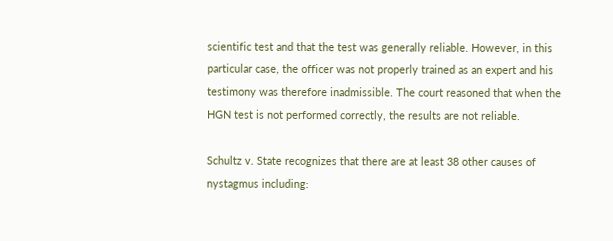scientific test and that the test was generally reliable. However, in this particular case, the officer was not properly trained as an expert and his testimony was therefore inadmissible. The court reasoned that when the HGN test is not performed correctly, the results are not reliable.

Schultz v. State recognizes that there are at least 38 other causes of nystagmus including: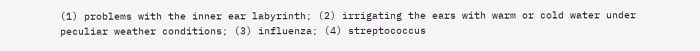(1) problems with the inner ear labyrinth; (2) irrigating the ears with warm or cold water under peculiar weather conditions; (3) influenza; (4) streptococcus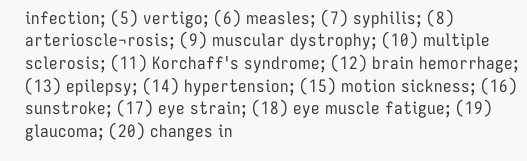infection; (5) vertigo; (6) measles; (7) syphilis; (8) arterioscle¬rosis; (9) muscular dystrophy; (10) multiple sclerosis; (11) Korchaff's syndrome; (12) brain hemorrhage; (13) epilepsy; (14) hypertension; (15) motion sickness; (16) sunstroke; (17) eye strain; (18) eye muscle fatigue; (19) glaucoma; (20) changes in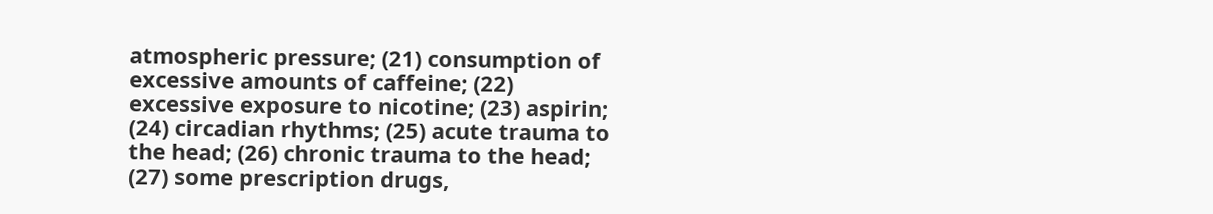atmospheric pressure; (21) consumption of excessive amounts of caffeine; (22) excessive exposure to nicotine; (23) aspirin; (24) circadian rhythms; (25) acute trauma to the head; (26) chronic trauma to the head; (27) some prescription drugs,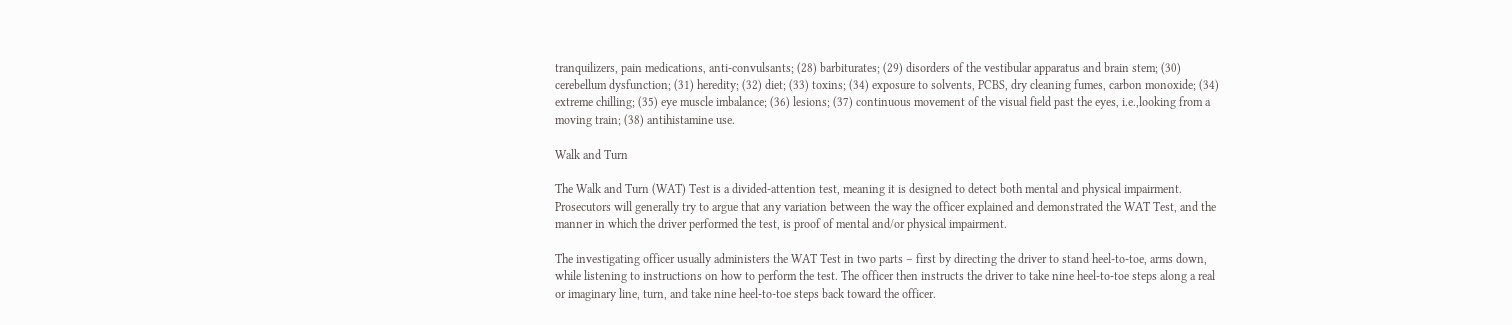tranquilizers, pain medications, anti-convulsants; (28) barbiturates; (29) disorders of the vestibular apparatus and brain stem; (30) cerebellum dysfunction; (31) heredity; (32) diet; (33) toxins; (34) exposure to solvents, PCBS, dry cleaning fumes, carbon monoxide; (34) extreme chilling; (35) eye muscle imbalance; (36) lesions; (37) continuous movement of the visual field past the eyes, i.e.,looking from a moving train; (38) antihistamine use.

Walk and Turn

The Walk and Turn (WAT) Test is a divided-attention test, meaning it is designed to detect both mental and physical impairment.  Prosecutors will generally try to argue that any variation between the way the officer explained and demonstrated the WAT Test, and the manner in which the driver performed the test, is proof of mental and/or physical impairment.

The investigating officer usually administers the WAT Test in two parts – first by directing the driver to stand heel-to-toe, arms down, while listening to instructions on how to perform the test. The officer then instructs the driver to take nine heel-to-toe steps along a real or imaginary line, turn, and take nine heel-to-toe steps back toward the officer.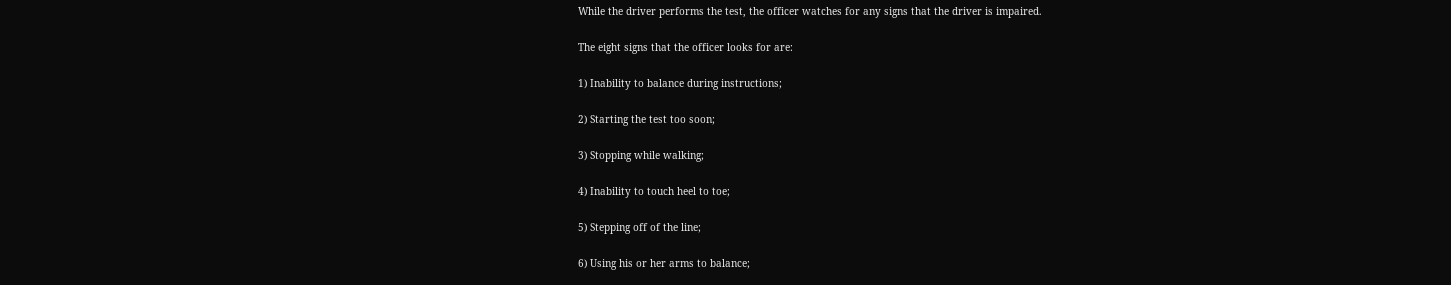While the driver performs the test, the officer watches for any signs that the driver is impaired.

The eight signs that the officer looks for are:

1) Inability to balance during instructions;

2) Starting the test too soon;

3) Stopping while walking;

4) Inability to touch heel to toe;

5) Stepping off of the line;

6) Using his or her arms to balance;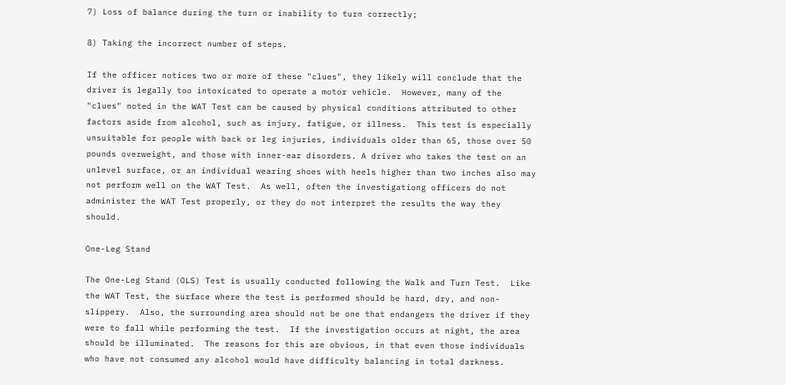7) Loss of balance during the turn or inability to turn correctly;

8) Taking the incorrect number of steps.

If the officer notices two or more of these "clues", they likely will conclude that the driver is legally too intoxicated to operate a motor vehicle.  However, many of the "clues" noted in the WAT Test can be caused by physical conditions attributed to other factors aside from alcohol, such as injury, fatigue, or illness.  This test is especially unsuitable for people with back or leg injuries, individuals older than 65, those over 50 pounds overweight, and those with inner-ear disorders. A driver who takes the test on an unlevel surface, or an individual wearing shoes with heels higher than two inches also may not perform well on the WAT Test.  As well, often the investigationg officers do not administer the WAT Test properly, or they do not interpret the results the way they should.

One-Leg Stand

The One-Leg Stand (OLS) Test is usually conducted following the Walk and Turn Test.  Like the WAT Test, the surface where the test is performed should be hard, dry, and non-slippery.  Also, the surrounding area should not be one that endangers the driver if they were to fall while performing the test.  If the investigation occurs at night, the area should be illuminated.  The reasons for this are obvious, in that even those individuals who have not consumed any alcohol would have difficulty balancing in total darkness.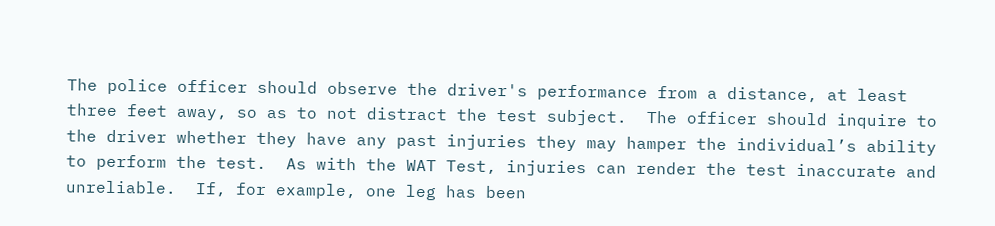The police officer should observe the driver's performance from a distance, at least three feet away, so as to not distract the test subject.  The officer should inquire to the driver whether they have any past injuries they may hamper the individual’s ability to perform the test.  As with the WAT Test, injuries can render the test inaccurate and unreliable.  If, for example, one leg has been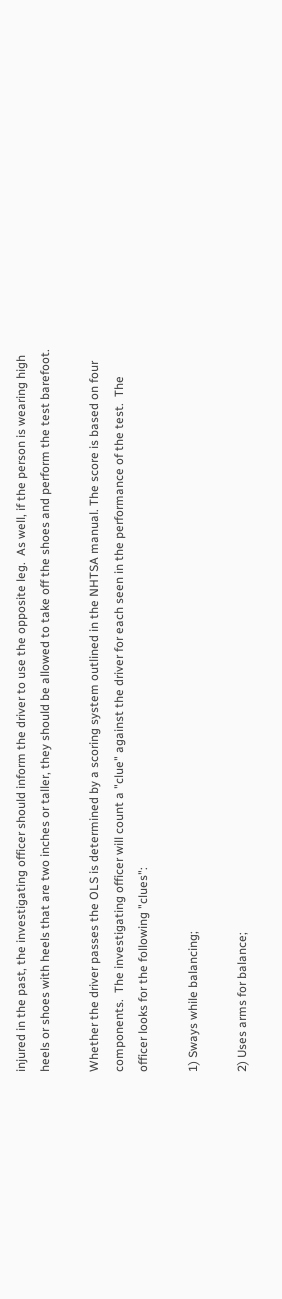injured in the past, the investigating officer should inform the driver to use the opposite leg.  As well, if the person is wearing high heels or shoes with heels that are two inches or taller, they should be allowed to take off the shoes and perform the test barefoot.

Whether the driver passes the OLS is determined by a scoring system outlined in the NHTSA manual. The score is based on four components.  The investigating officer will count a "clue" against the driver for each seen in the performance of the test.  The officer looks for the following "clues":

1) Sways while balancing;

2) Uses arms for balance;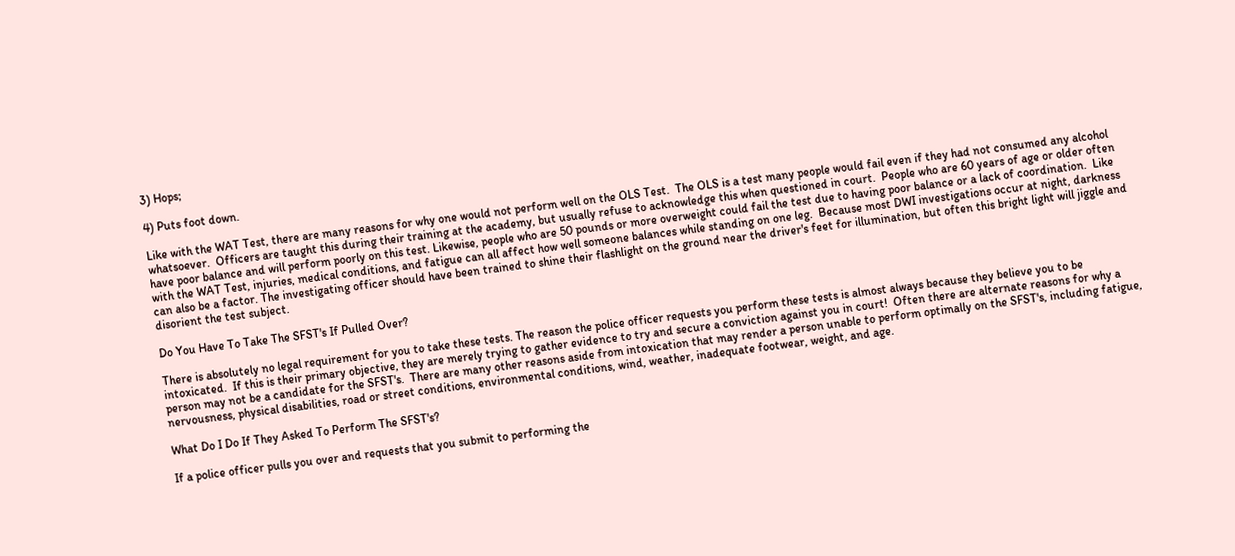3) Hops;

4) Puts foot down.

Like with the WAT Test, there are many reasons for why one would not perform well on the OLS Test.  The OLS is a test many people would fail even if they had not consumed any alcohol whatsoever.  Officers are taught this during their training at the academy, but usually refuse to acknowledge this when questioned in court.  People who are 60 years of age or older often have poor balance and will perform poorly on this test. Likewise, people who are 50 pounds or more overweight could fail the test due to having poor balance or a lack of coordination.  Like with the WAT Test, injuries, medical conditions, and fatigue can all affect how well someone balances while standing on one leg.  Because most DWI investigations occur at night, darkness can also be a factor. The investigating officer should have been trained to shine their flashlight on the ground near the driver's feet for illumination, but often this bright light will jiggle and disorient the test subject.

Do You Have To Take The SFST's If Pulled Over?

There is absolutely no legal requirement for you to take these tests. The reason the police officer requests you perform these tests is almost always because they believe you to be intoxicated.  If this is their primary objective, they are merely trying to gather evidence to try and secure a conviction against you in court!  Often there are alternate reasons for why a person may not be a candidate for the SFST's.  There are many other reasons aside from intoxication that may render a person unable to perform optimally on the SFST's, including fatigue, nervousness, physical disabilities, road or street conditions, environmental conditions, wind, weather, inadequate footwear, weight, and age.

What Do I Do If They Asked To Perform The SFST's?

If a police officer pulls you over and requests that you submit to performing the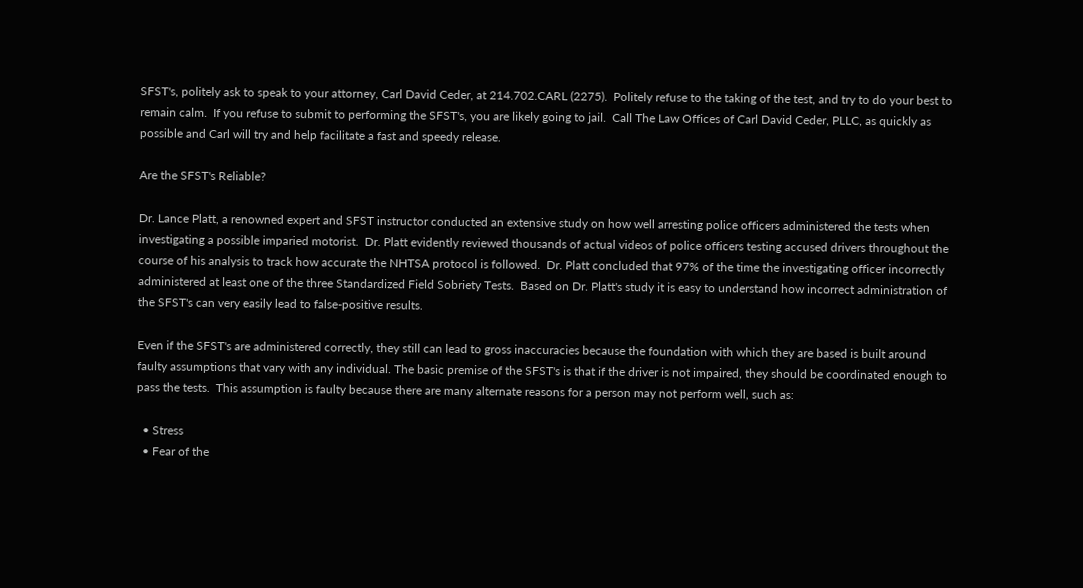SFST's, politely ask to speak to your attorney, Carl David Ceder, at 214.702.CARL (2275).  Politely refuse to the taking of the test, and try to do your best to remain calm.  If you refuse to submit to performing the SFST's, you are likely going to jail.  Call The Law Offices of Carl David Ceder, PLLC, as quickly as possible and Carl will try and help facilitate a fast and speedy release.

Are the SFST's Reliable?

Dr. Lance Platt, a renowned expert and SFST instructor conducted an extensive study on how well arresting police officers administered the tests when investigating a possible imparied motorist.  Dr. Platt evidently reviewed thousands of actual videos of police officers testing accused drivers throughout the course of his analysis to track how accurate the NHTSA protocol is followed.  Dr. Platt concluded that 97% of the time the investigating officer incorrectly administered at least one of the three Standardized Field Sobriety Tests.  Based on Dr. Platt's study it is easy to understand how incorrect administration of the SFST's can very easily lead to false-positive results.

Even if the SFST's are administered correctly, they still can lead to gross inaccuracies because the foundation with which they are based is built around faulty assumptions that vary with any individual. The basic premise of the SFST's is that if the driver is not impaired, they should be coordinated enough to pass the tests.  This assumption is faulty because there are many alternate reasons for a person may not perform well, such as:

  • Stress
  • Fear of the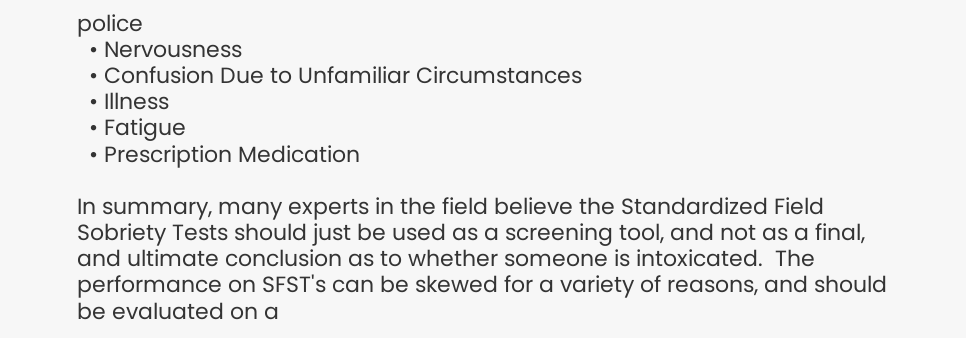police
  • Nervousness
  • Confusion Due to Unfamiliar Circumstances
  • Illness
  • Fatigue
  • Prescription Medication

In summary, many experts in the field believe the Standardized Field Sobriety Tests should just be used as a screening tool, and not as a final, and ultimate conclusion as to whether someone is intoxicated.  The performance on SFST's can be skewed for a variety of reasons, and should be evaluated on a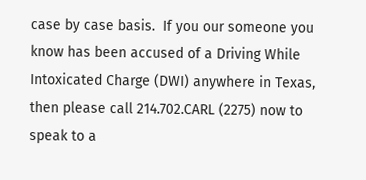case by case basis.  If you our someone you know has been accused of a Driving While Intoxicated Charge (DWI) anywhere in Texas, then please call 214.702.CARL (2275) now to speak to a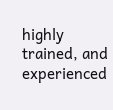highly trained, and experienced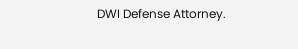DWI Defense Attorney.